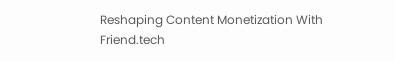Reshaping Content Monetization With Friend.tech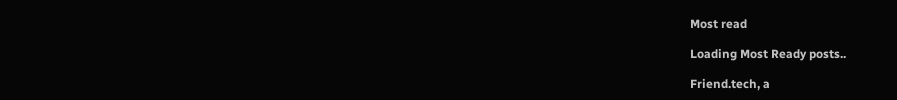Most read

Loading Most Ready posts..

Friend.tech, a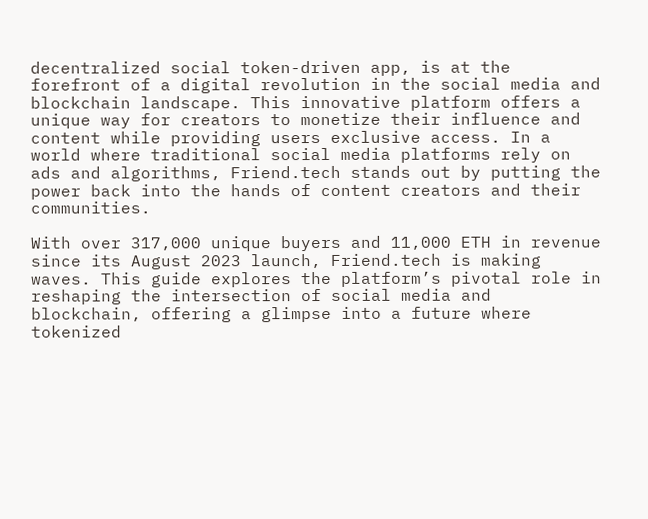decentralized social token-driven app, is at the forefront of a digital revolution in the social media and blockchain landscape. This innovative platform offers a unique way for creators to monetize their influence and content while providing users exclusive access. In a world where traditional social media platforms rely on ads and algorithms, Friend.tech stands out by putting the power back into the hands of content creators and their communities.

With over 317,000 unique buyers and 11,000 ETH in revenue since its August 2023 launch, Friend.tech is making waves. This guide explores the platform’s pivotal role in reshaping the intersection of social media and blockchain, offering a glimpse into a future where tokenized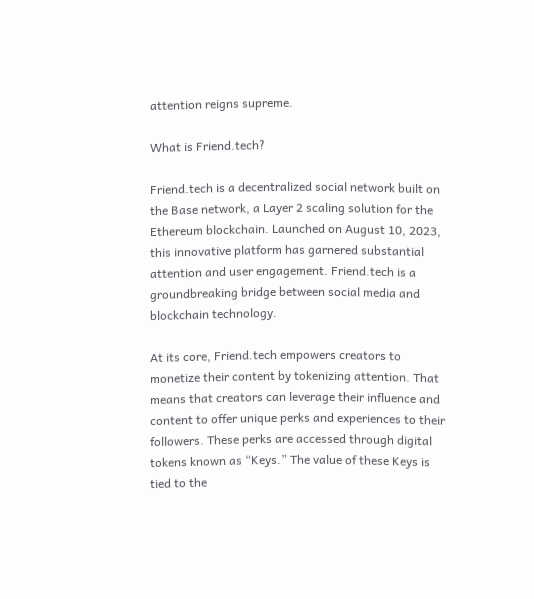attention reigns supreme.

What is Friend.tech?

Friend.tech is a decentralized social network built on the Base network, a Layer 2 scaling solution for the Ethereum blockchain. Launched on August 10, 2023, this innovative platform has garnered substantial attention and user engagement. Friend.tech is a groundbreaking bridge between social media and blockchain technology.

At its core, Friend.tech empowers creators to monetize their content by tokenizing attention. That means that creators can leverage their influence and content to offer unique perks and experiences to their followers. These perks are accessed through digital tokens known as “Keys.” The value of these Keys is tied to the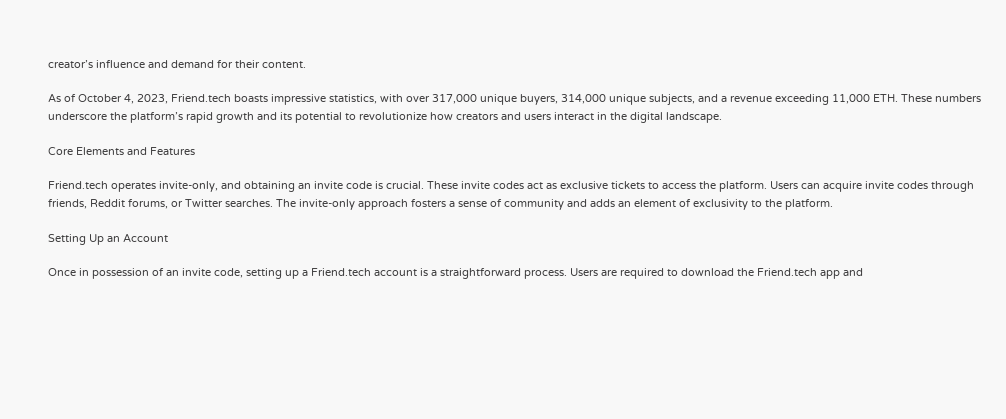creator’s influence and demand for their content.

As of October 4, 2023, Friend.tech boasts impressive statistics, with over 317,000 unique buyers, 314,000 unique subjects, and a revenue exceeding 11,000 ETH. These numbers underscore the platform’s rapid growth and its potential to revolutionize how creators and users interact in the digital landscape.

Core Elements and Features

Friend.tech operates invite-only, and obtaining an invite code is crucial. These invite codes act as exclusive tickets to access the platform. Users can acquire invite codes through friends, Reddit forums, or Twitter searches. The invite-only approach fosters a sense of community and adds an element of exclusivity to the platform.

Setting Up an Account

Once in possession of an invite code, setting up a Friend.tech account is a straightforward process. Users are required to download the Friend.tech app and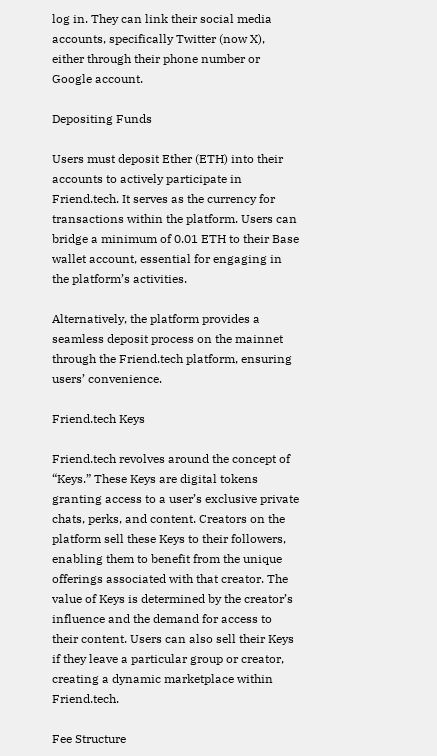log in. They can link their social media accounts, specifically Twitter (now X), either through their phone number or Google account.

Depositing Funds

Users must deposit Ether (ETH) into their accounts to actively participate in Friend.tech. It serves as the currency for transactions within the platform. Users can bridge a minimum of 0.01 ETH to their Base wallet account, essential for engaging in the platform’s activities.

Alternatively, the platform provides a seamless deposit process on the mainnet through the Friend.tech platform, ensuring users’ convenience.

Friend.tech Keys

Friend.tech revolves around the concept of “Keys.” These Keys are digital tokens granting access to a user’s exclusive private chats, perks, and content. Creators on the platform sell these Keys to their followers, enabling them to benefit from the unique offerings associated with that creator. The value of Keys is determined by the creator’s influence and the demand for access to their content. Users can also sell their Keys if they leave a particular group or creator, creating a dynamic marketplace within Friend.tech.

Fee Structure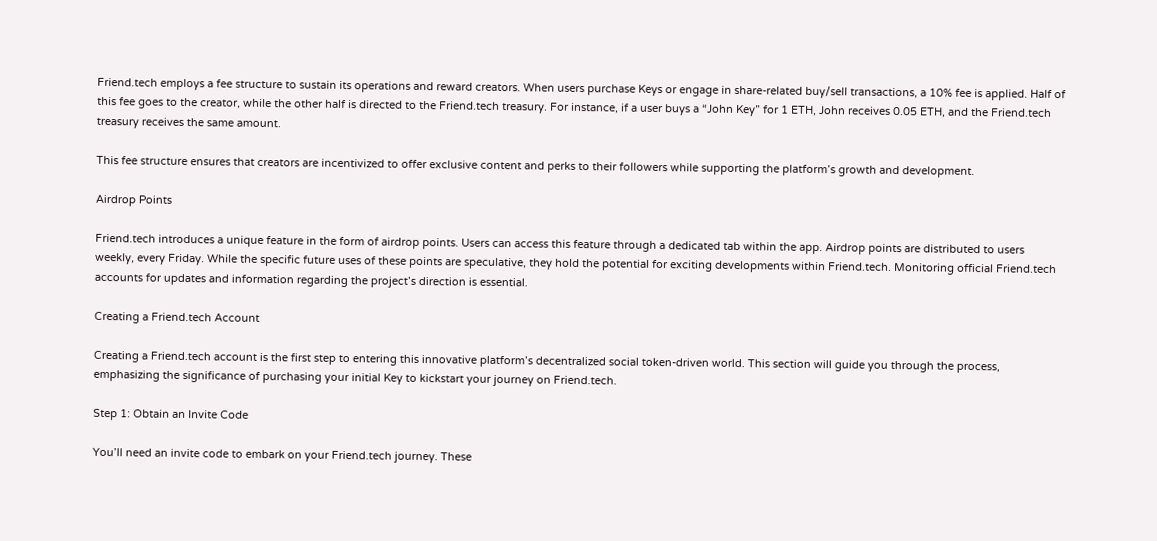Friend.tech employs a fee structure to sustain its operations and reward creators. When users purchase Keys or engage in share-related buy/sell transactions, a 10% fee is applied. Half of this fee goes to the creator, while the other half is directed to the Friend.tech treasury. For instance, if a user buys a “John Key” for 1 ETH, John receives 0.05 ETH, and the Friend.tech treasury receives the same amount.

This fee structure ensures that creators are incentivized to offer exclusive content and perks to their followers while supporting the platform’s growth and development.

Airdrop Points

Friend.tech introduces a unique feature in the form of airdrop points. Users can access this feature through a dedicated tab within the app. Airdrop points are distributed to users weekly, every Friday. While the specific future uses of these points are speculative, they hold the potential for exciting developments within Friend.tech. Monitoring official Friend.tech accounts for updates and information regarding the project’s direction is essential.

Creating a Friend.tech Account

Creating a Friend.tech account is the first step to entering this innovative platform’s decentralized social token-driven world. This section will guide you through the process, emphasizing the significance of purchasing your initial Key to kickstart your journey on Friend.tech.

Step 1: Obtain an Invite Code

You’ll need an invite code to embark on your Friend.tech journey. These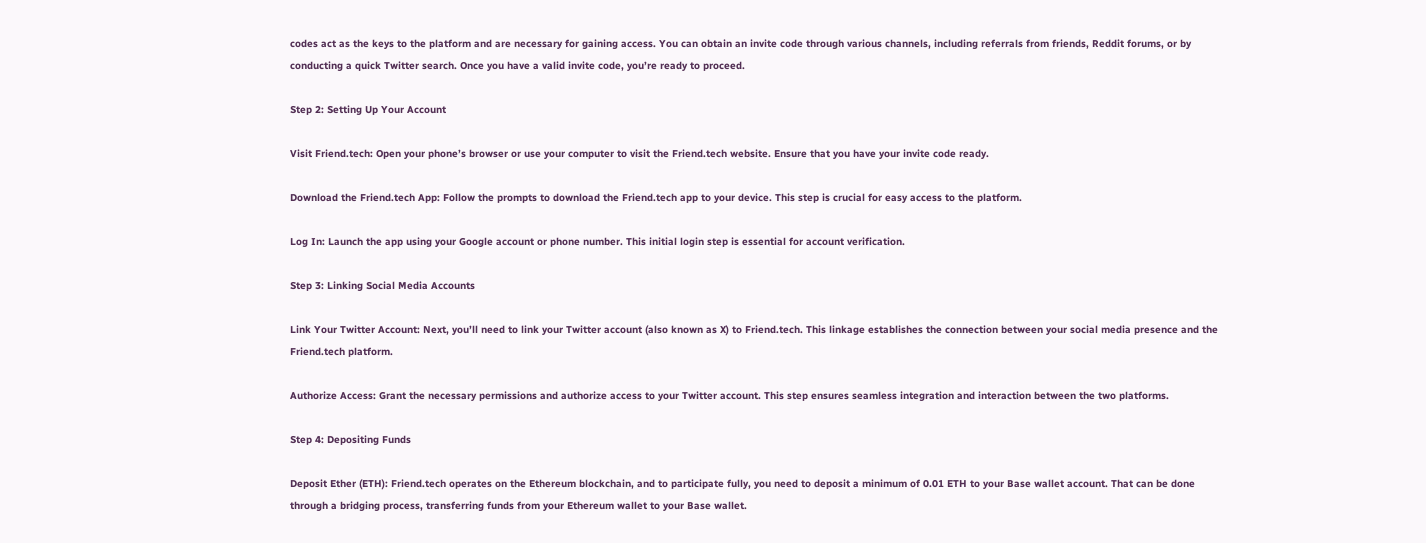codes act as the keys to the platform and are necessary for gaining access. You can obtain an invite code through various channels, including referrals from friends, Reddit forums, or by conducting a quick Twitter search. Once you have a valid invite code, you’re ready to proceed.

Step 2: Setting Up Your Account

Visit Friend.tech: Open your phone’s browser or use your computer to visit the Friend.tech website. Ensure that you have your invite code ready.

Download the Friend.tech App: Follow the prompts to download the Friend.tech app to your device. This step is crucial for easy access to the platform.

Log In: Launch the app using your Google account or phone number. This initial login step is essential for account verification.

Step 3: Linking Social Media Accounts

Link Your Twitter Account: Next, you’ll need to link your Twitter account (also known as X) to Friend.tech. This linkage establishes the connection between your social media presence and the Friend.tech platform.

Authorize Access: Grant the necessary permissions and authorize access to your Twitter account. This step ensures seamless integration and interaction between the two platforms.

Step 4: Depositing Funds

Deposit Ether (ETH): Friend.tech operates on the Ethereum blockchain, and to participate fully, you need to deposit a minimum of 0.01 ETH to your Base wallet account. That can be done through a bridging process, transferring funds from your Ethereum wallet to your Base wallet.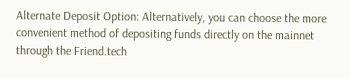Alternate Deposit Option: Alternatively, you can choose the more convenient method of depositing funds directly on the mainnet through the Friend.tech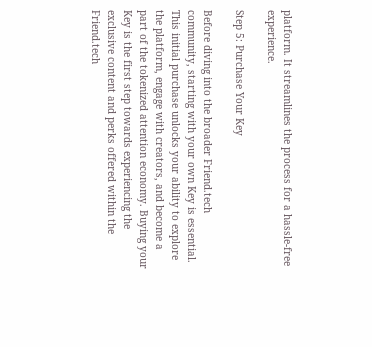platform. It streamlines the process for a hassle-free experience.

Step 5: Purchase Your Key

Before diving into the broader Friend.tech community, starting with your own Key is essential. This initial purchase unlocks your ability to explore the platform, engage with creators, and become a part of the tokenized attention economy. Buying your Key is the first step towards experiencing the exclusive content and perks offered within the Friend.tech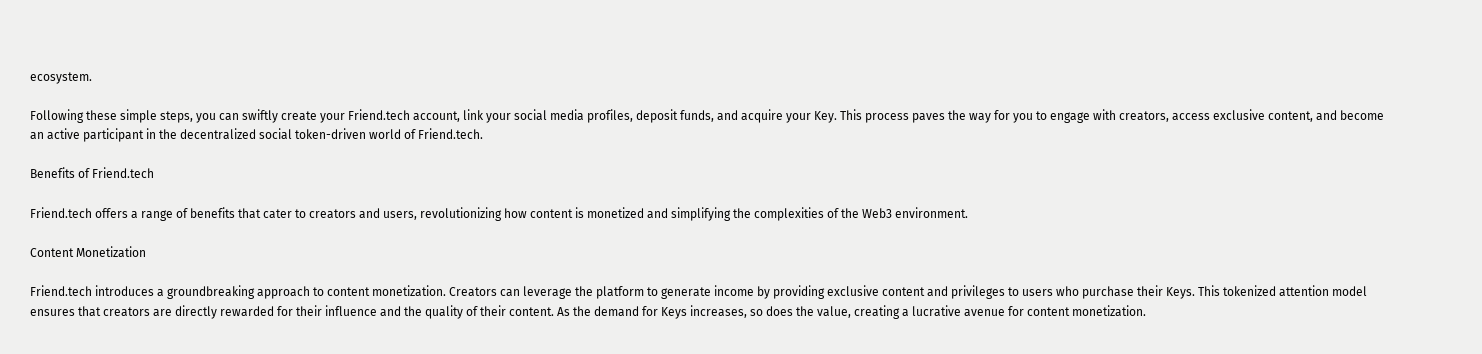ecosystem.

Following these simple steps, you can swiftly create your Friend.tech account, link your social media profiles, deposit funds, and acquire your Key. This process paves the way for you to engage with creators, access exclusive content, and become an active participant in the decentralized social token-driven world of Friend.tech.

Benefits of Friend.tech

Friend.tech offers a range of benefits that cater to creators and users, revolutionizing how content is monetized and simplifying the complexities of the Web3 environment.

Content Monetization

Friend.tech introduces a groundbreaking approach to content monetization. Creators can leverage the platform to generate income by providing exclusive content and privileges to users who purchase their Keys. This tokenized attention model ensures that creators are directly rewarded for their influence and the quality of their content. As the demand for Keys increases, so does the value, creating a lucrative avenue for content monetization.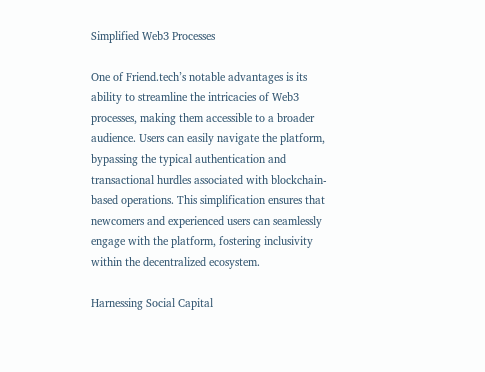Simplified Web3 Processes

One of Friend.tech’s notable advantages is its ability to streamline the intricacies of Web3 processes, making them accessible to a broader audience. Users can easily navigate the platform, bypassing the typical authentication and transactional hurdles associated with blockchain-based operations. This simplification ensures that newcomers and experienced users can seamlessly engage with the platform, fostering inclusivity within the decentralized ecosystem.

Harnessing Social Capital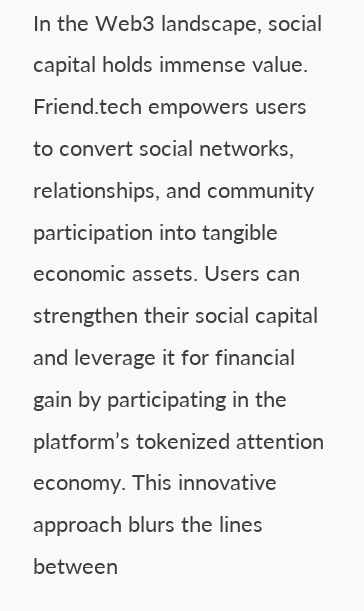In the Web3 landscape, social capital holds immense value. Friend.tech empowers users to convert social networks, relationships, and community participation into tangible economic assets. Users can strengthen their social capital and leverage it for financial gain by participating in the platform’s tokenized attention economy. This innovative approach blurs the lines between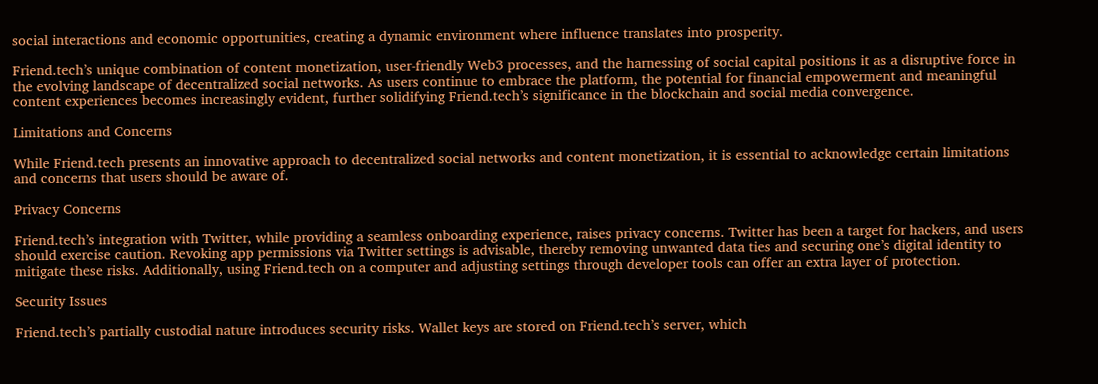social interactions and economic opportunities, creating a dynamic environment where influence translates into prosperity.

Friend.tech’s unique combination of content monetization, user-friendly Web3 processes, and the harnessing of social capital positions it as a disruptive force in the evolving landscape of decentralized social networks. As users continue to embrace the platform, the potential for financial empowerment and meaningful content experiences becomes increasingly evident, further solidifying Friend.tech’s significance in the blockchain and social media convergence.

Limitations and Concerns

While Friend.tech presents an innovative approach to decentralized social networks and content monetization, it is essential to acknowledge certain limitations and concerns that users should be aware of.

Privacy Concerns

Friend.tech’s integration with Twitter, while providing a seamless onboarding experience, raises privacy concerns. Twitter has been a target for hackers, and users should exercise caution. Revoking app permissions via Twitter settings is advisable, thereby removing unwanted data ties and securing one’s digital identity to mitigate these risks. Additionally, using Friend.tech on a computer and adjusting settings through developer tools can offer an extra layer of protection.

Security Issues

Friend.tech’s partially custodial nature introduces security risks. Wallet keys are stored on Friend.tech’s server, which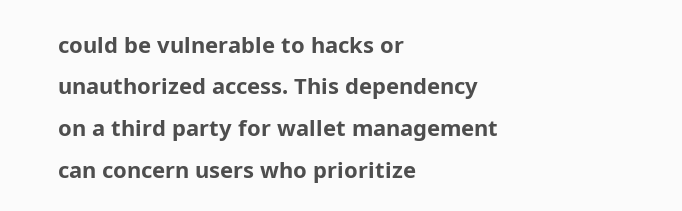could be vulnerable to hacks or unauthorized access. This dependency on a third party for wallet management can concern users who prioritize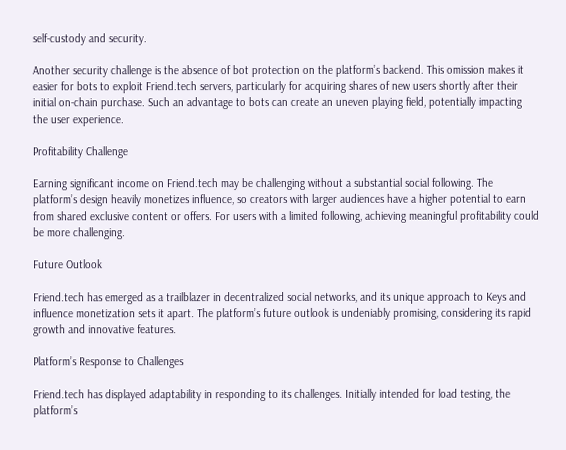self-custody and security.

Another security challenge is the absence of bot protection on the platform’s backend. This omission makes it easier for bots to exploit Friend.tech servers, particularly for acquiring shares of new users shortly after their initial on-chain purchase. Such an advantage to bots can create an uneven playing field, potentially impacting the user experience.

Profitability Challenge

Earning significant income on Friend.tech may be challenging without a substantial social following. The platform’s design heavily monetizes influence, so creators with larger audiences have a higher potential to earn from shared exclusive content or offers. For users with a limited following, achieving meaningful profitability could be more challenging.

Future Outlook

Friend.tech has emerged as a trailblazer in decentralized social networks, and its unique approach to Keys and influence monetization sets it apart. The platform’s future outlook is undeniably promising, considering its rapid growth and innovative features.

Platform’s Response to Challenges

Friend.tech has displayed adaptability in responding to its challenges. Initially intended for load testing, the platform’s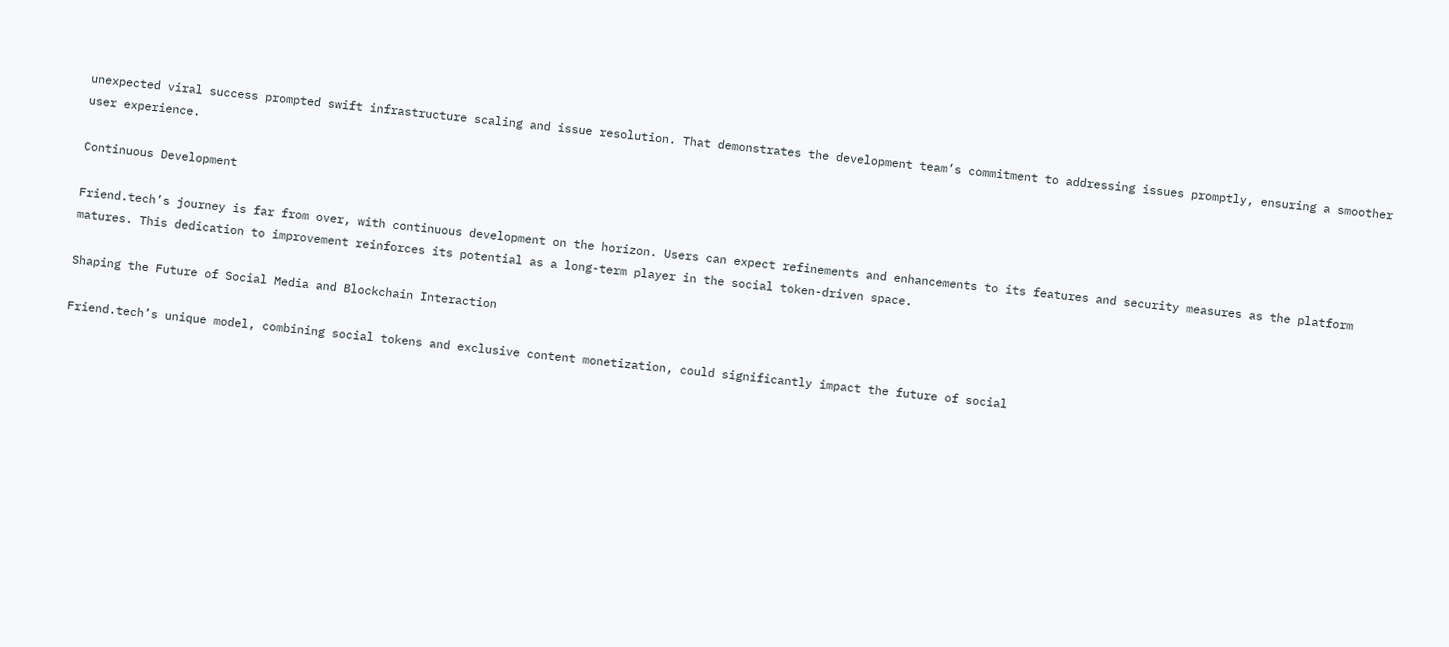unexpected viral success prompted swift infrastructure scaling and issue resolution. That demonstrates the development team’s commitment to addressing issues promptly, ensuring a smoother user experience.

Continuous Development

Friend.tech’s journey is far from over, with continuous development on the horizon. Users can expect refinements and enhancements to its features and security measures as the platform matures. This dedication to improvement reinforces its potential as a long-term player in the social token-driven space.

Shaping the Future of Social Media and Blockchain Interaction

Friend.tech’s unique model, combining social tokens and exclusive content monetization, could significantly impact the future of social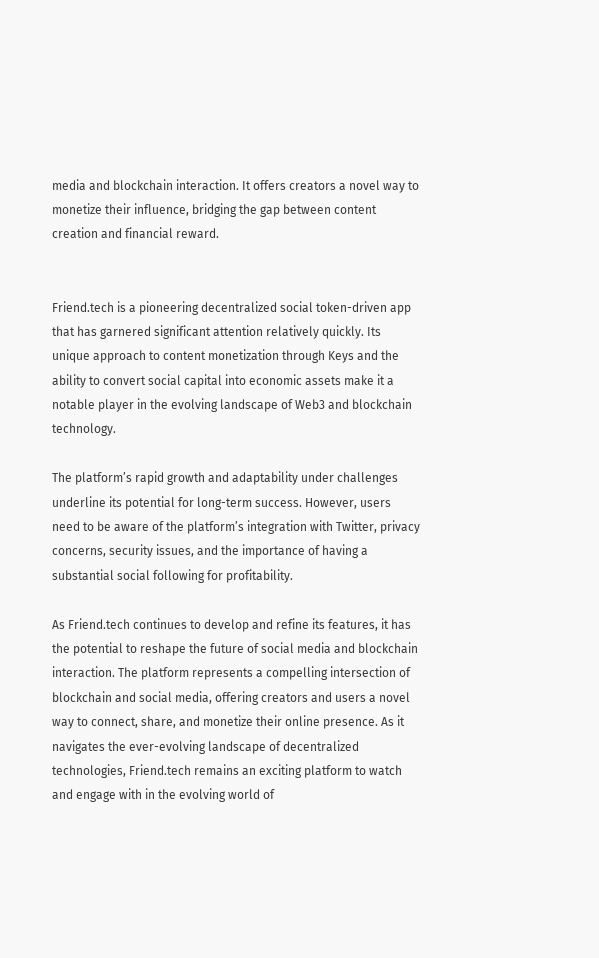media and blockchain interaction. It offers creators a novel way to monetize their influence, bridging the gap between content creation and financial reward.


Friend.tech is a pioneering decentralized social token-driven app that has garnered significant attention relatively quickly. Its unique approach to content monetization through Keys and the ability to convert social capital into economic assets make it a notable player in the evolving landscape of Web3 and blockchain technology.

The platform’s rapid growth and adaptability under challenges underline its potential for long-term success. However, users need to be aware of the platform’s integration with Twitter, privacy concerns, security issues, and the importance of having a substantial social following for profitability.

As Friend.tech continues to develop and refine its features, it has the potential to reshape the future of social media and blockchain interaction. The platform represents a compelling intersection of blockchain and social media, offering creators and users a novel way to connect, share, and monetize their online presence. As it navigates the ever-evolving landscape of decentralized technologies, Friend.tech remains an exciting platform to watch and engage with in the evolving world of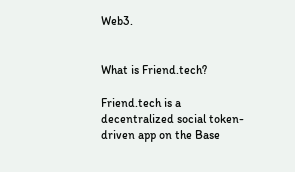Web3.


What is Friend.tech?

Friend.tech is a decentralized social token-driven app on the Base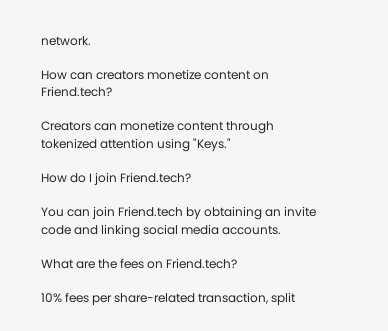network.

How can creators monetize content on Friend.tech?

Creators can monetize content through tokenized attention using "Keys."

How do I join Friend.tech?

You can join Friend.tech by obtaining an invite code and linking social media accounts.

What are the fees on Friend.tech?

10% fees per share-related transaction, split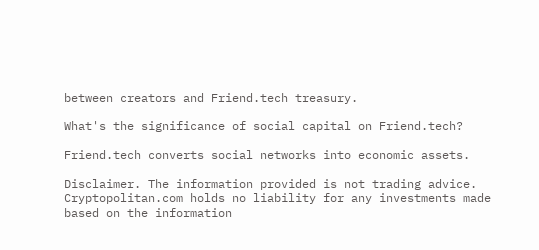between creators and Friend.tech treasury.

What's the significance of social capital on Friend.tech?

Friend.tech converts social networks into economic assets.

Disclaimer. The information provided is not trading advice. Cryptopolitan.com holds no liability for any investments made based on the information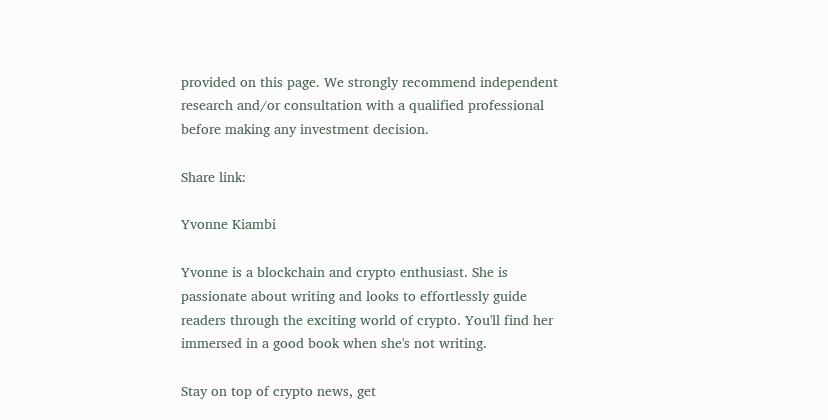provided on this page. We strongly recommend independent research and/or consultation with a qualified professional before making any investment decision.

Share link:

Yvonne Kiambi

Yvonne is a blockchain and crypto enthusiast. She is passionate about writing and looks to effortlessly guide readers through the exciting world of crypto. You'll find her immersed in a good book when she's not writing.

Stay on top of crypto news, get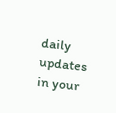daily updates in your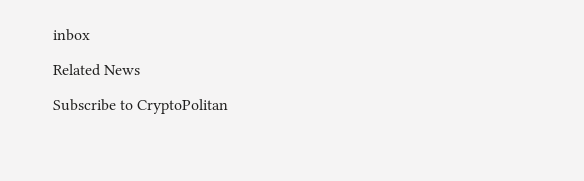inbox

Related News

Subscribe to CryptoPolitan